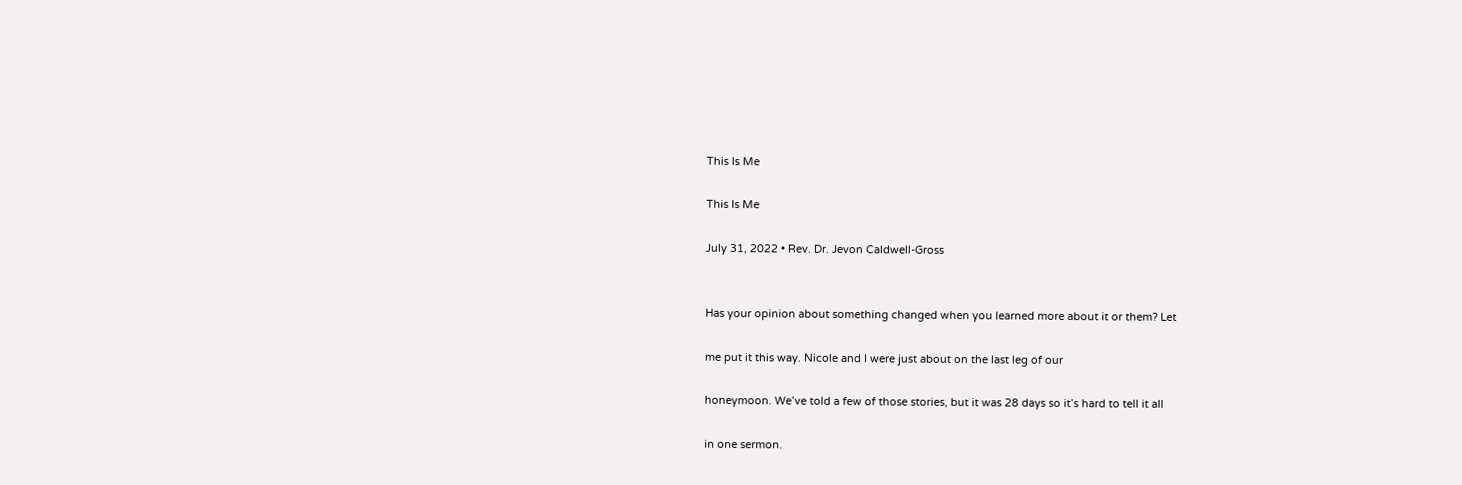This Is Me

This Is Me

July 31, 2022 • Rev. Dr. Jevon Caldwell-Gross


Has your opinion about something changed when you learned more about it or them? Let

me put it this way. Nicole and I were just about on the last leg of our

honeymoon. We’ve told a few of those stories, but it was 28 days so it’s hard to tell it all

in one sermon.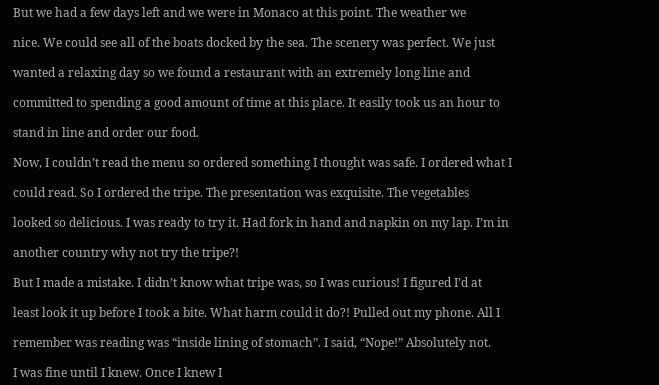But we had a few days left and we were in Monaco at this point. The weather we

nice. We could see all of the boats docked by the sea. The scenery was perfect. We just

wanted a relaxing day so we found a restaurant with an extremely long line and

committed to spending a good amount of time at this place. It easily took us an hour to

stand in line and order our food.

Now, I couldn’t read the menu so ordered something I thought was safe. I ordered what I

could read. So I ordered the tripe. The presentation was exquisite. The vegetables

looked so delicious. I was ready to try it. Had fork in hand and napkin on my lap. I’m in

another country why not try the tripe?!

But I made a mistake. I didn’t know what tripe was, so I was curious! I figured I’d at

least look it up before I took a bite. What harm could it do?! Pulled out my phone. All I

remember was reading was “inside lining of stomach”. I said, “Nope!” Absolutely not.

I was fine until I knew. Once I knew I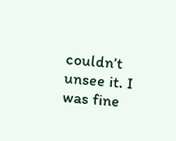couldn’t unsee it. I was fine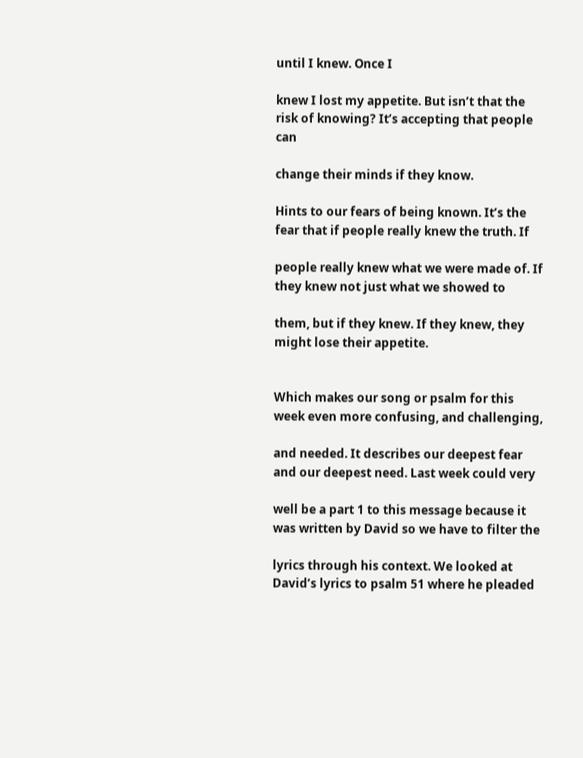until I knew. Once I

knew I lost my appetite. But isn’t that the risk of knowing? It’s accepting that people can

change their minds if they know.

Hints to our fears of being known. It’s the fear that if people really knew the truth. If

people really knew what we were made of. If they knew not just what we showed to

them, but if they knew. If they knew, they might lose their appetite.


Which makes our song or psalm for this week even more confusing, and challenging,

and needed. It describes our deepest fear and our deepest need. Last week could very

well be a part 1 to this message because it was written by David so we have to filter the

lyrics through his context. We looked at David’s lyrics to psalm 51 where he pleaded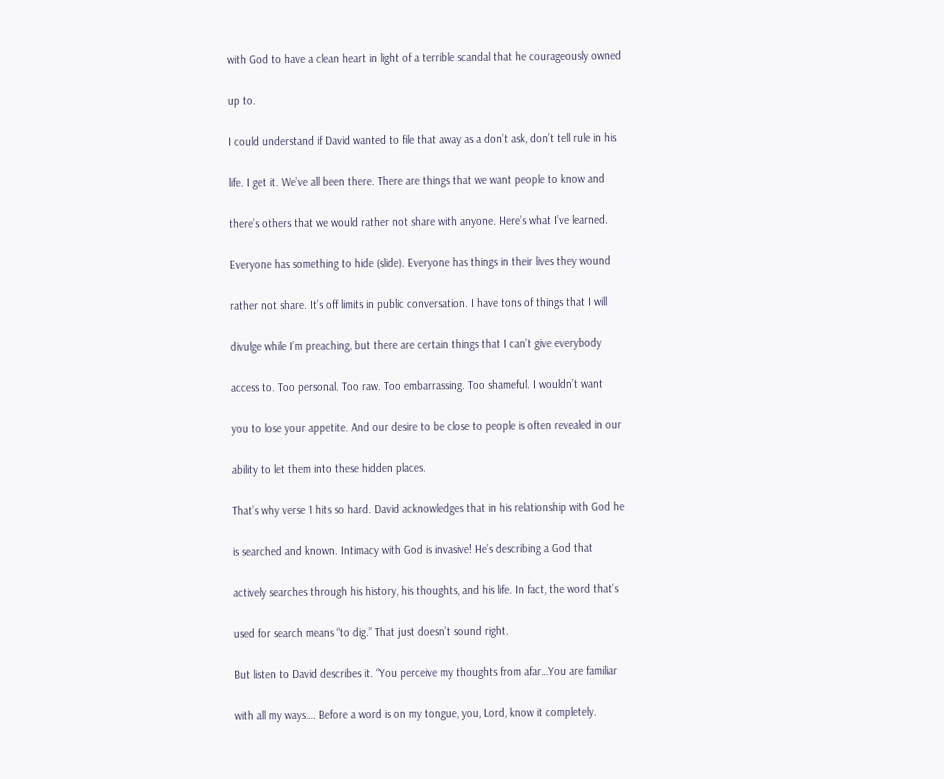with God to have a clean heart in light of a terrible scandal that he courageously owned

up to.

I could understand if David wanted to file that away as a don’t ask, don’t tell rule in his

life. I get it. We’ve all been there. There are things that we want people to know and

there’s others that we would rather not share with anyone. Here’s what I’ve learned.

Everyone has something to hide (slide). Everyone has things in their lives they wound

rather not share. It’s off limits in public conversation. I have tons of things that I will

divulge while I’m preaching, but there are certain things that I can’t give everybody

access to. Too personal. Too raw. Too embarrassing. Too shameful. I wouldn’t want

you to lose your appetite. And our desire to be close to people is often revealed in our

ability to let them into these hidden places.

That’s why verse 1 hits so hard. David acknowledges that in his relationship with God he

is searched and known. Intimacy with God is invasive! He’s describing a God that

actively searches through his history, his thoughts, and his life. In fact, the word that’s

used for search means “to dig.” That just doesn’t sound right.

But listen to David describes it. “You perceive my thoughts from afar…You are familiar

with all my ways…. Before a word is on my tongue, you, Lord, know it completely.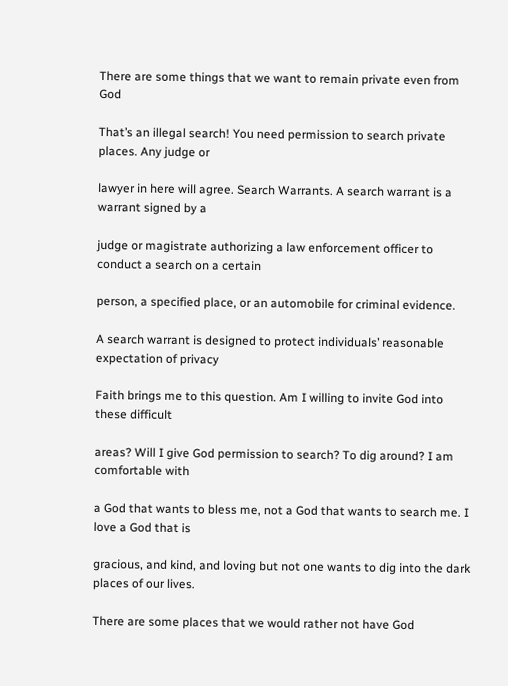There are some things that we want to remain private even from God

That’s an illegal search! You need permission to search private places. Any judge or

lawyer in here will agree. Search Warrants. A search warrant is a warrant signed by a

judge or magistrate authorizing a law enforcement officer to conduct a search on a certain

person, a specified place, or an automobile for criminal evidence.

A search warrant is designed to protect individuals’ reasonable expectation of privacy

Faith brings me to this question. Am I willing to invite God into these difficult

areas? Will I give God permission to search? To dig around? I am comfortable with

a God that wants to bless me, not a God that wants to search me. I love a God that is

gracious, and kind, and loving but not one wants to dig into the dark places of our lives.

There are some places that we would rather not have God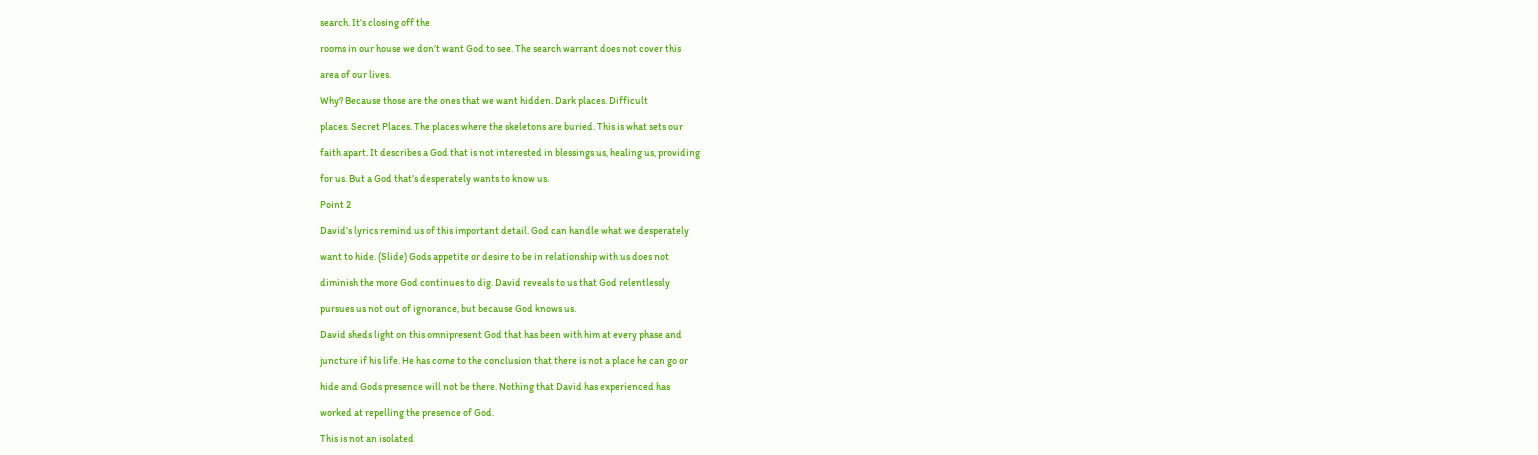search. It’s closing off the

rooms in our house we don’t want God to see. The search warrant does not cover this

area of our lives.

Why? Because those are the ones that we want hidden. Dark places. Difficult

places. Secret Places. The places where the skeletons are buried. This is what sets our

faith apart. It describes a God that is not interested in blessings us, healing us, providing

for us. But a God that’s desperately wants to know us.

Point 2

David’s lyrics remind us of this important detail. God can handle what we desperately

want to hide. (Slide) Gods appetite or desire to be in relationship with us does not

diminish the more God continues to dig. David reveals to us that God relentlessly

pursues us not out of ignorance, but because God knows us.

David sheds light on this omnipresent God that has been with him at every phase and

juncture if his life. He has come to the conclusion that there is not a place he can go or

hide and Gods presence will not be there. Nothing that David has experienced has

worked at repelling the presence of God.

This is not an isolated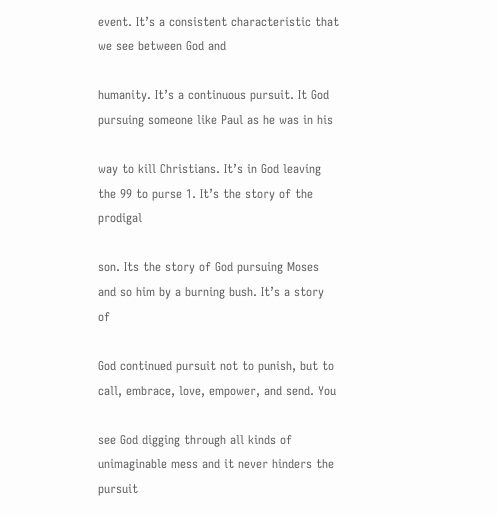event. It’s a consistent characteristic that we see between God and

humanity. It’s a continuous pursuit. It God pursuing someone like Paul as he was in his

way to kill Christians. It’s in God leaving the 99 to purse 1. It’s the story of the prodigal

son. Its the story of God pursuing Moses and so him by a burning bush. It’s a story of

God continued pursuit not to punish, but to call, embrace, love, empower, and send. You

see God digging through all kinds of unimaginable mess and it never hinders the pursuit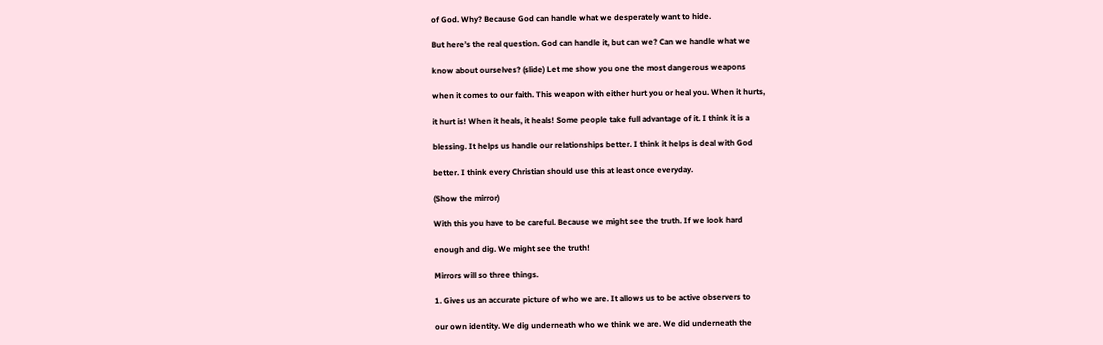of God. Why? Because God can handle what we desperately want to hide.

But here’s the real question. God can handle it, but can we? Can we handle what we

know about ourselves? (slide) Let me show you one the most dangerous weapons

when it comes to our faith. This weapon with either hurt you or heal you. When it hurts,

it hurt is! When it heals, it heals! Some people take full advantage of it. I think it is a

blessing. It helps us handle our relationships better. I think it helps is deal with God

better. I think every Christian should use this at least once everyday.

(Show the mirror)

With this you have to be careful. Because we might see the truth. If we look hard

enough and dig. We might see the truth!

Mirrors will so three things.

1. Gives us an accurate picture of who we are. It allows us to be active observers to

our own identity. We dig underneath who we think we are. We did underneath the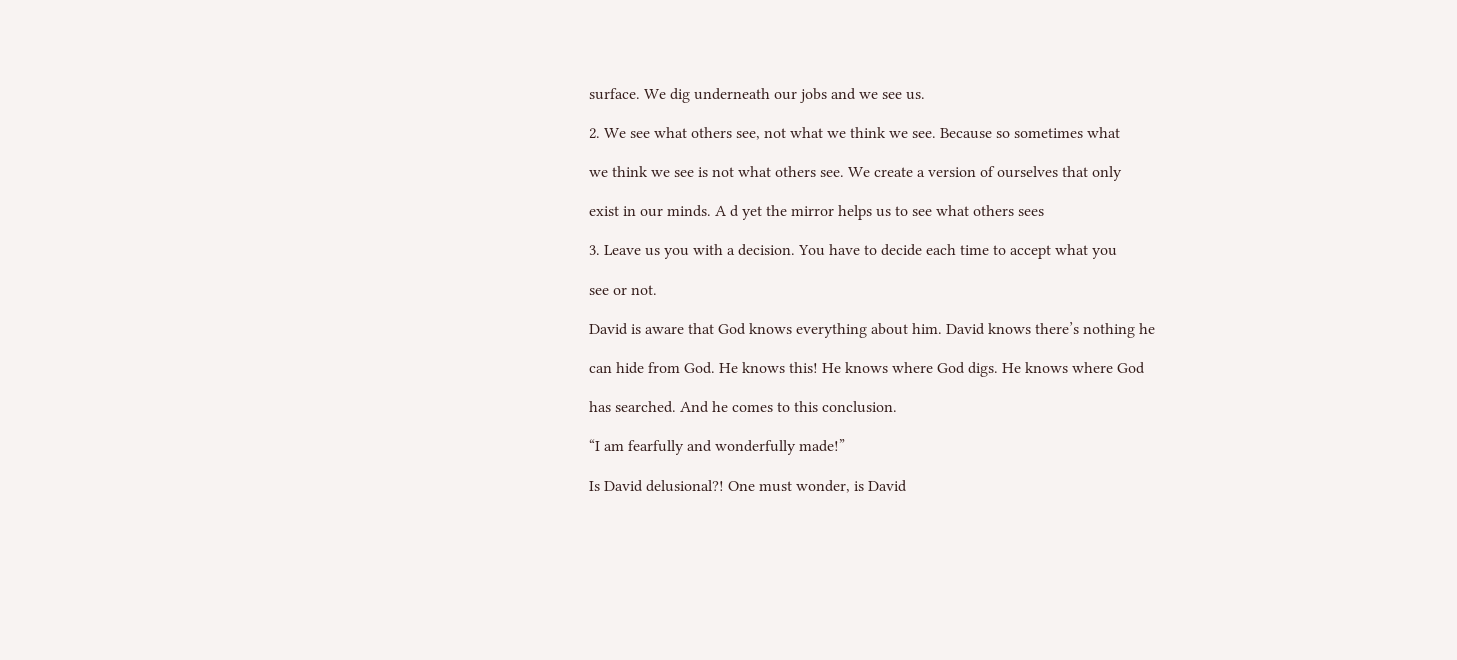surface. We dig underneath our jobs and we see us.

2. We see what others see, not what we think we see. Because so sometimes what

we think we see is not what others see. We create a version of ourselves that only

exist in our minds. A d yet the mirror helps us to see what others sees

3. Leave us you with a decision. You have to decide each time to accept what you

see or not.

David is aware that God knows everything about him. David knows there’s nothing he

can hide from God. He knows this! He knows where God digs. He knows where God

has searched. And he comes to this conclusion.

“I am fearfully and wonderfully made!”

Is David delusional?! One must wonder, is David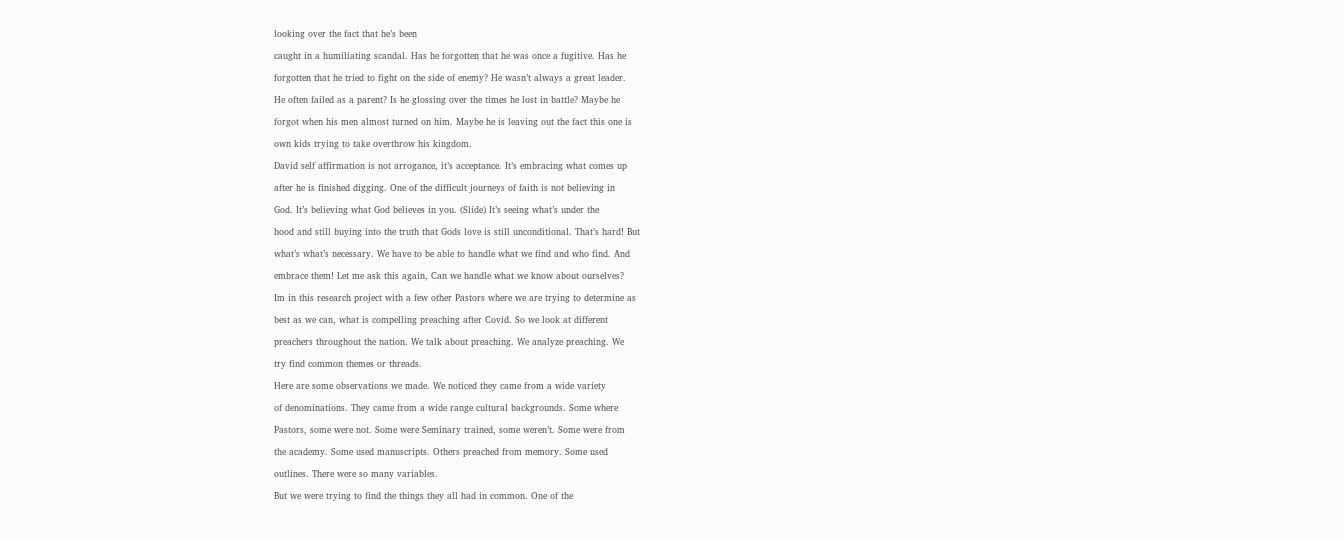looking over the fact that he’s been

caught in a humiliating scandal. Has he forgotten that he was once a fugitive. Has he

forgotten that he tried to fight on the side of enemy? He wasn’t always a great leader.

He often failed as a parent? Is he glossing over the times he lost in battle? Maybe he

forgot when his men almost turned on him. Maybe he is leaving out the fact this one is

own kids trying to take overthrow his kingdom.

David self affirmation is not arrogance, it’s acceptance. It’s embracing what comes up

after he is finished digging. One of the difficult journeys of faith is not believing in

God. It’s believing what God believes in you. (Slide) It’s seeing what’s under the

hood and still buying into the truth that Gods love is still unconditional. That’s hard! But

what’s what’s necessary. We have to be able to handle what we find and who find. And

embrace them! Let me ask this again, Can we handle what we know about ourselves?

Im in this research project with a few other Pastors where we are trying to determine as

best as we can, what is compelling preaching after Covid. So we look at different

preachers throughout the nation. We talk about preaching. We analyze preaching. We

try find common themes or threads.

Here are some observations we made. We noticed they came from a wide variety

of denominations. They came from a wide range cultural backgrounds. Some where

Pastors, some were not. Some were Seminary trained, some weren’t. Some were from

the academy. Some used manuscripts. Others preached from memory. Some used

outlines. There were so many variables.

But we were trying to find the things they all had in common. One of the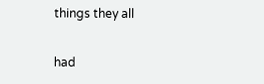things they all

had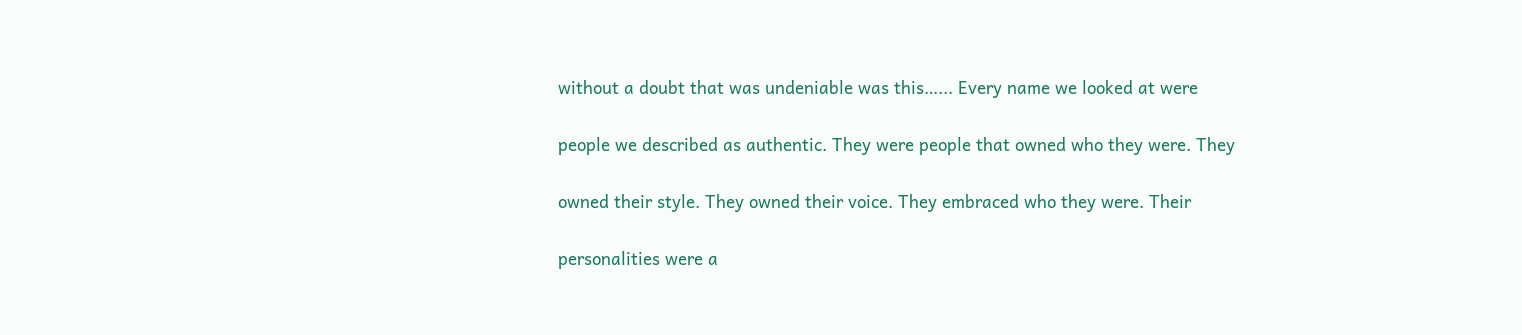without a doubt that was undeniable was this…... Every name we looked at were

people we described as authentic. They were people that owned who they were. They

owned their style. They owned their voice. They embraced who they were. Their

personalities were a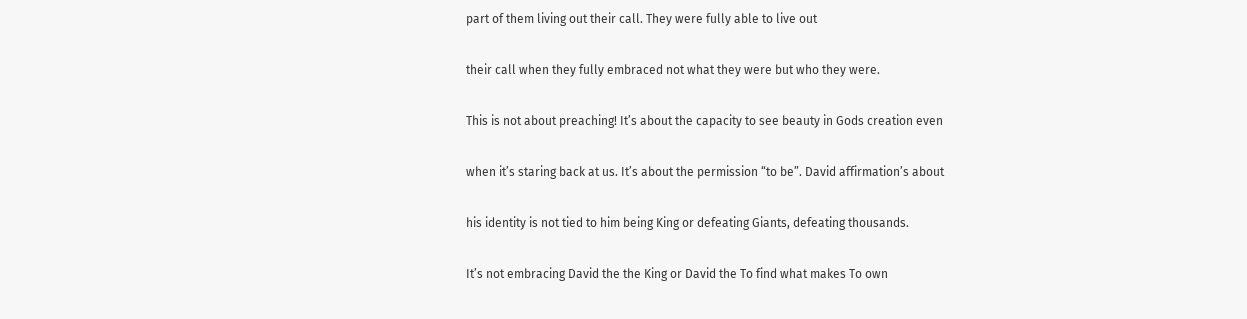part of them living out their call. They were fully able to live out

their call when they fully embraced not what they were but who they were.

This is not about preaching! It’s about the capacity to see beauty in Gods creation even

when it’s staring back at us. It’s about the permission “to be”. David affirmation’s about

his identity is not tied to him being King or defeating Giants, defeating thousands.

It’s not embracing David the the King or David the To find what makes To own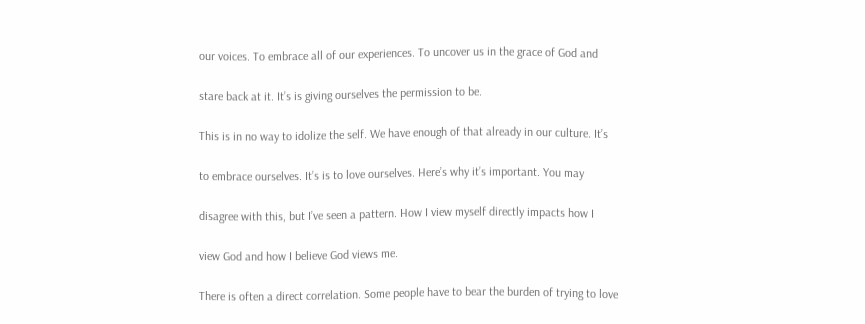our voices. To embrace all of our experiences. To uncover us in the grace of God and

stare back at it. It’s is giving ourselves the permission to be.

This is in no way to idolize the self. We have enough of that already in our culture. It’s

to embrace ourselves. It’s is to love ourselves. Here’s why it’s important. You may

disagree with this, but I’ve seen a pattern. How I view myself directly impacts how I

view God and how I believe God views me.

There is often a direct correlation. Some people have to bear the burden of trying to love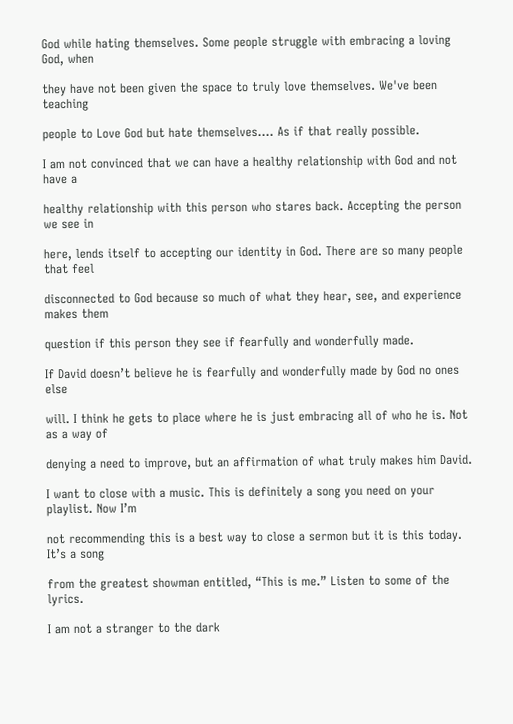God while hating themselves. Some people struggle with embracing a loving God, when

they have not been given the space to truly love themselves. We've been teaching

people to Love God but hate themselves…. As if that really possible.

I am not convinced that we can have a healthy relationship with God and not have a

healthy relationship with this person who stares back. Accepting the person we see in

here, lends itself to accepting our identity in God. There are so many people that feel

disconnected to God because so much of what they hear, see, and experience makes them

question if this person they see if fearfully and wonderfully made.

If David doesn’t believe he is fearfully and wonderfully made by God no ones else

will. I think he gets to place where he is just embracing all of who he is. Not as a way of

denying a need to improve, but an affirmation of what truly makes him David.

I want to close with a music. This is definitely a song you need on your playlist. Now I’m

not recommending this is a best way to close a sermon but it is this today. It’s a song

from the greatest showman entitled, “This is me.” Listen to some of the lyrics.

I am not a stranger to the dark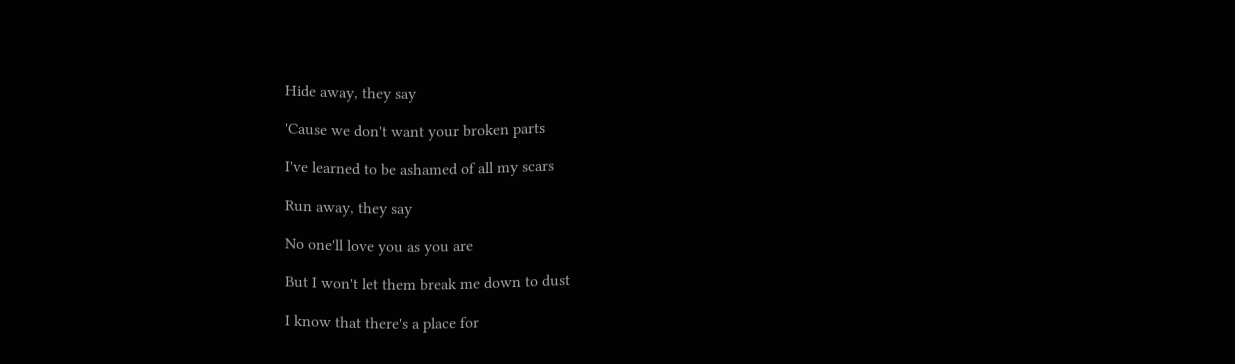Hide away, they say

'Cause we don't want your broken parts

I've learned to be ashamed of all my scars

Run away, they say

No one'll love you as you are

But I won't let them break me down to dust

I know that there's a place for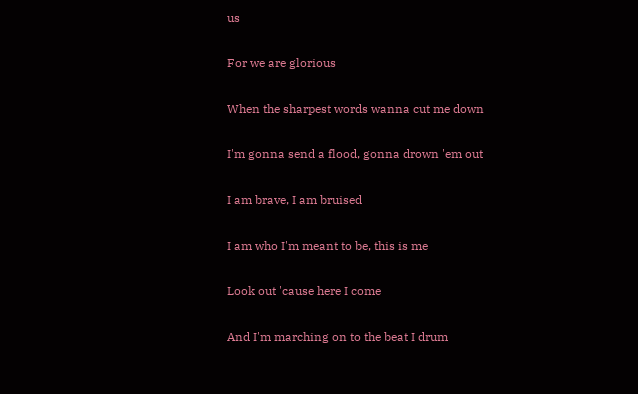us

For we are glorious

When the sharpest words wanna cut me down

I'm gonna send a flood, gonna drown 'em out

I am brave, I am bruised

I am who I'm meant to be, this is me

Look out 'cause here I come

And I'm marching on to the beat I drum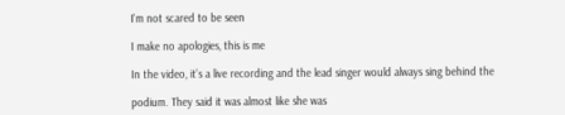I'm not scared to be seen

I make no apologies, this is me

In the video, it’s a live recording and the lead singer would always sing behind the

podium. They said it was almost like she was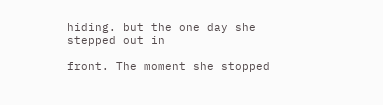hiding. but the one day she stepped out in

front. The moment she stopped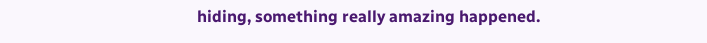hiding, something really amazing happened.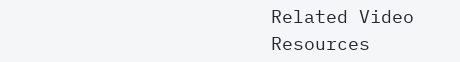Related Video Resources